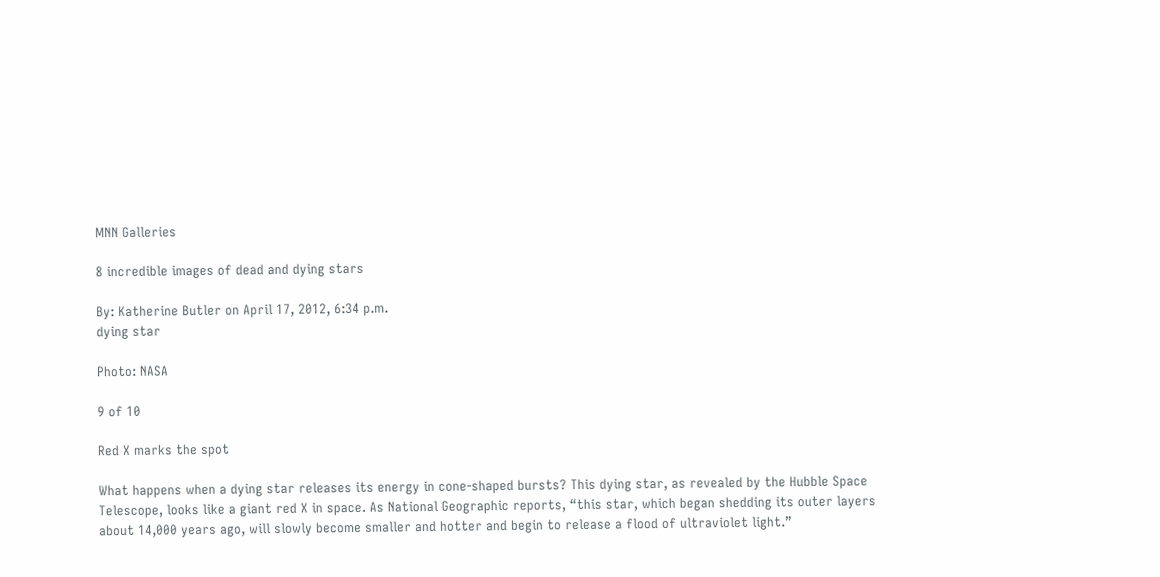MNN Galleries

8 incredible images of dead and dying stars

By: Katherine Butler on April 17, 2012, 6:34 p.m.
dying star

Photo: NASA

9 of 10

Red X marks the spot

What happens when a dying star releases its energy in cone-shaped bursts? This dying star, as revealed by the Hubble Space Telescope, looks like a giant red X in space. As National Geographic reports, “this star, which began shedding its outer layers about 14,000 years ago, will slowly become smaller and hotter and begin to release a flood of ultraviolet light.”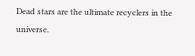Dead stars are the ultimate recyclers in the universe.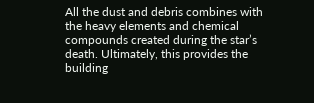All the dust and debris combines with the heavy elements and chemical compounds created during the star’s death. Ultimately, this provides the building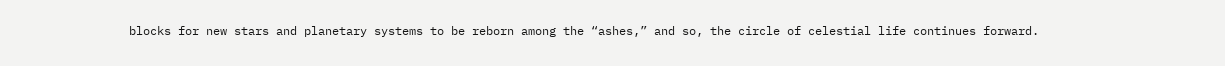blocks for new stars and planetary systems to be reborn among the “ashes,” and so, the circle of celestial life continues forward.